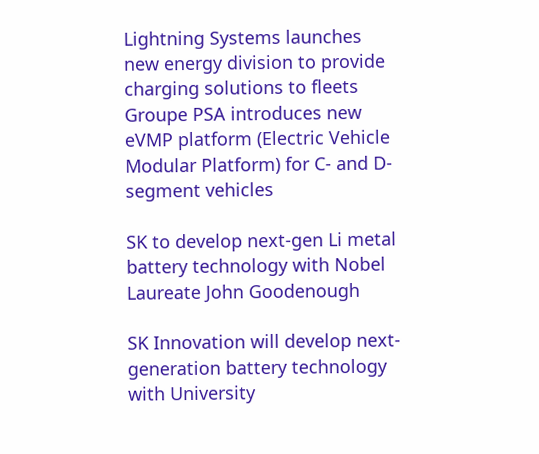Lightning Systems launches new energy division to provide charging solutions to fleets
Groupe PSA introduces new eVMP platform (Electric Vehicle Modular Platform) for C- and D-segment vehicles

SK to develop next-gen Li metal battery technology with Nobel Laureate John Goodenough

SK Innovation will develop next-generation battery technology with University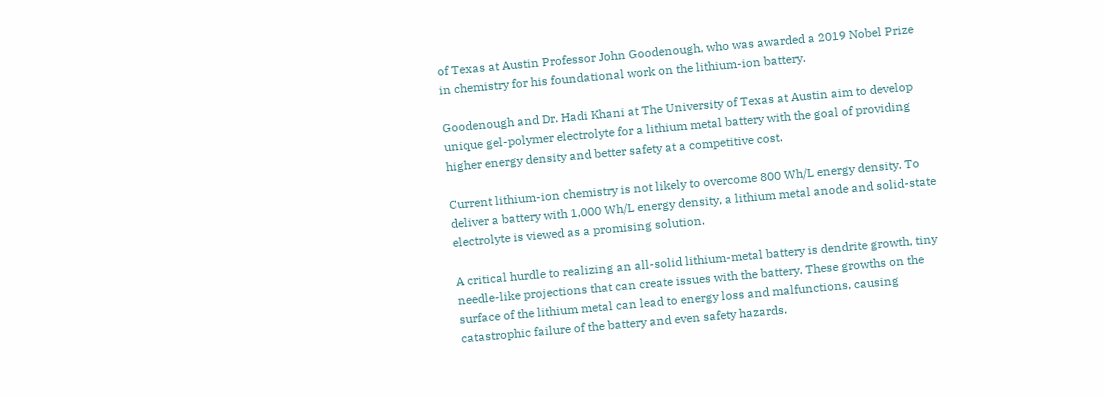of Texas at Austin Professor John Goodenough, who was awarded a 2019 Nobel Prize in chemistry for his foundational work on the lithium-ion battery.

Goodenough and Dr. Hadi Khani at The University of Texas at Austin aim to develop unique gel-polymer electrolyte for a lithium metal battery with the goal of providing higher energy density and better safety at a competitive cost.

Current lithium-ion chemistry is not likely to overcome 800 Wh/L energy density. To deliver a battery with 1,000 Wh/L energy density, a lithium metal anode and solid-state electrolyte is viewed as a promising solution.

A critical hurdle to realizing an all-solid lithium-metal battery is dendrite growth, tiny needle-like projections that can create issues with the battery. These growths on the surface of the lithium metal can lead to energy loss and malfunctions, causing catastrophic failure of the battery and even safety hazards.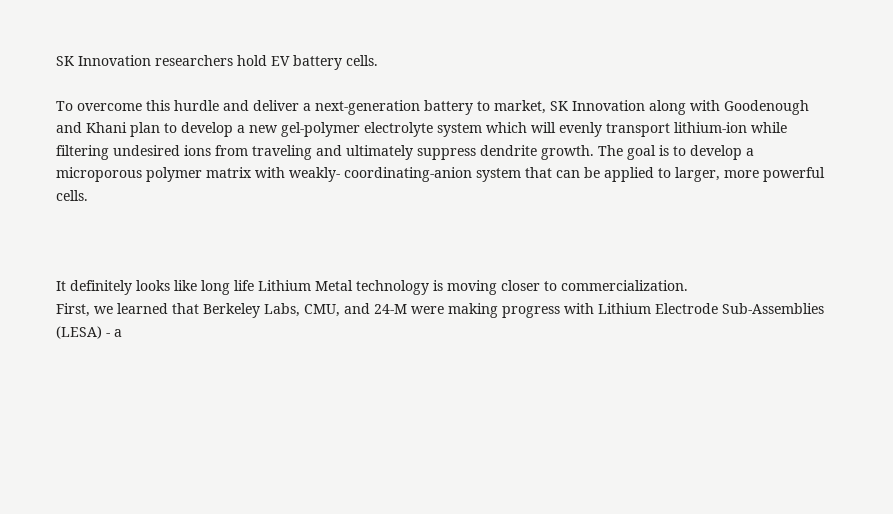SK Innovation researchers hold EV battery cells.

To overcome this hurdle and deliver a next-generation battery to market, SK Innovation along with Goodenough and Khani plan to develop a new gel-polymer electrolyte system which will evenly transport lithium-ion while filtering undesired ions from traveling and ultimately suppress dendrite growth. The goal is to develop a microporous polymer matrix with weakly- coordinating-anion system that can be applied to larger, more powerful cells.



It definitely looks like long life Lithium Metal technology is moving closer to commercialization.
First, we learned that Berkeley Labs, CMU, and 24-M were making progress with Lithium Electrode Sub-Assemblies (LESA) - a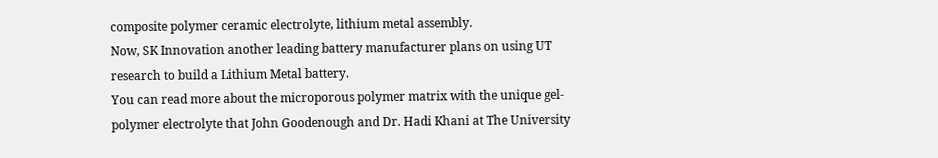composite polymer ceramic electrolyte, lithium metal assembly.
Now, SK Innovation another leading battery manufacturer plans on using UT research to build a Lithium Metal battery.
You can read more about the microporous polymer matrix with the unique gel-polymer electrolyte that John Goodenough and Dr. Hadi Khani at The University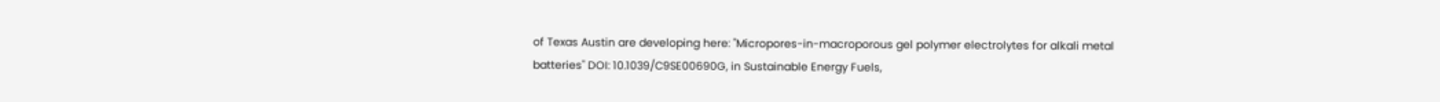of Texas Austin are developing here: "Micropores-in-macroporous gel polymer electrolytes for alkali metal batteries" DOI: 10.1039/C9SE00690G, in Sustainable Energy Fuels,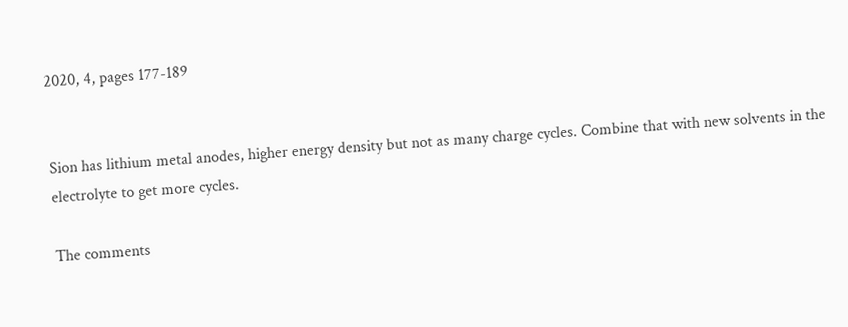2020, 4, pages 177-189


Sion has lithium metal anodes, higher energy density but not as many charge cycles. Combine that with new solvents in the electrolyte to get more cycles.

The comments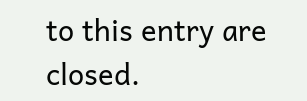to this entry are closed.